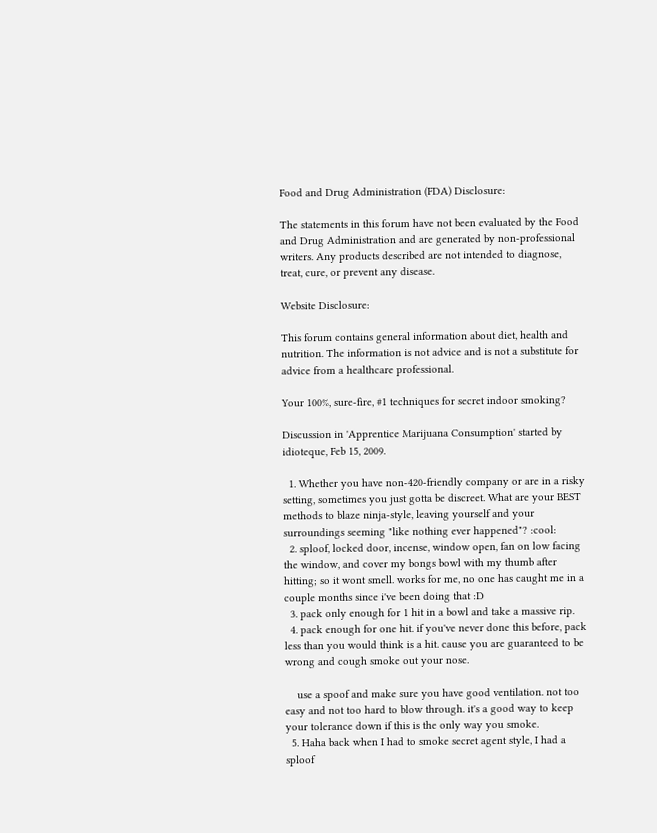Food and Drug Administration (FDA) Disclosure:

The statements in this forum have not been evaluated by the Food and Drug Administration and are generated by non-professional writers. Any products described are not intended to diagnose, treat, cure, or prevent any disease.

Website Disclosure:

This forum contains general information about diet, health and nutrition. The information is not advice and is not a substitute for advice from a healthcare professional.

Your 100%, sure-fire, #1 techniques for secret indoor smoking?

Discussion in 'Apprentice Marijuana Consumption' started by idioteque, Feb 15, 2009.

  1. Whether you have non-420-friendly company or are in a risky setting, sometimes you just gotta be discreet. What are your BEST methods to blaze ninja-style, leaving yourself and your surroundings seeming "like nothing ever happened"? :cool:
  2. sploof, locked door, incense, window open, fan on low facing the window, and cover my bongs bowl with my thumb after hitting; so it wont smell. works for me, no one has caught me in a couple months since i've been doing that :D
  3. pack only enough for 1 hit in a bowl and take a massive rip.
  4. pack enough for one hit. if you've never done this before, pack less than you would think is a hit. cause you are guaranteed to be wrong and cough smoke out your nose.

    use a spoof and make sure you have good ventilation. not too easy and not too hard to blow through. it's a good way to keep your tolerance down if this is the only way you smoke.
  5. Haha back when I had to smoke secret agent style, I had a sploof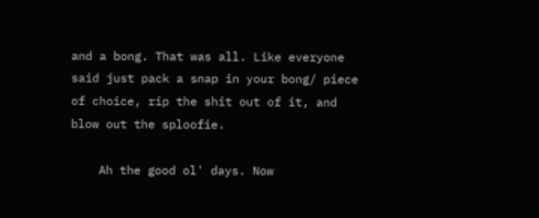and a bong. That was all. Like everyone said just pack a snap in your bong/ piece of choice, rip the shit out of it, and blow out the sploofie.

    Ah the good ol' days. Now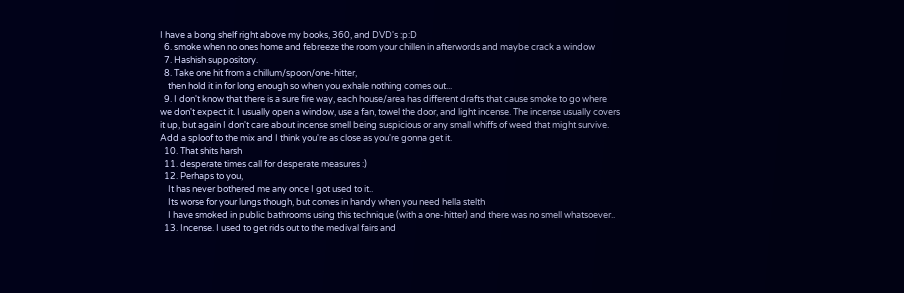I have a bong shelf right above my books, 360, and DVD's :p:D
  6. smoke when no ones home and febreeze the room your chillen in afterwords and maybe crack a window
  7. Hashish suppository.
  8. Take one hit from a chillum/spoon/one-hitter,
    then hold it in for long enough so when you exhale nothing comes out...
  9. I don't know that there is a sure fire way, each house/area has different drafts that cause smoke to go where we don't expect it. I usually open a window, use a fan, towel the door, and light incense. The incense usually covers it up, but again I don't care about incense smell being suspicious or any small whiffs of weed that might survive. Add a sploof to the mix and I think you're as close as you're gonna get it.
  10. That shits harsh
  11. desperate times call for desperate measures :)
  12. Perhaps to you,
    It has never bothered me any once I got used to it..
    Its worse for your lungs though, but comes in handy when you need hella stelth
    I have smoked in public bathrooms using this technique (with a one-hitter) and there was no smell whatsoever..
  13. Incense. I used to get rids out to the medival fairs and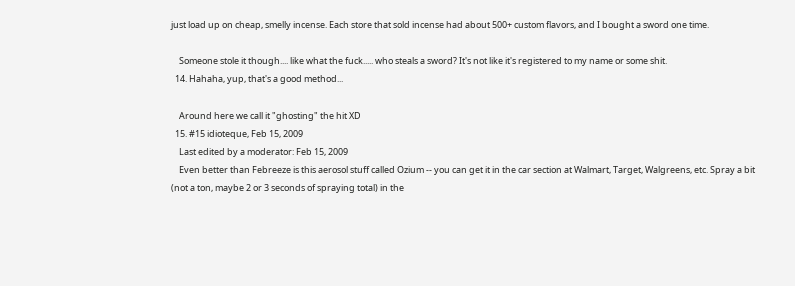just load up on cheap, smelly incense. Each store that sold incense had about 500+ custom flavors, and I bought a sword one time.

    Someone stole it though.... like what the fuck..... who steals a sword? It's not like it's registered to my name or some shit.
  14. Hahaha, yup, that's a good method...

    Around here we call it "ghosting" the hit XD
  15. #15 idioteque, Feb 15, 2009
    Last edited by a moderator: Feb 15, 2009
    Even better than Febreeze is this aerosol stuff called Ozium -- you can get it in the car section at Walmart, Target, Walgreens, etc. Spray a bit (not a ton, maybe 2 or 3 seconds of spraying total) in the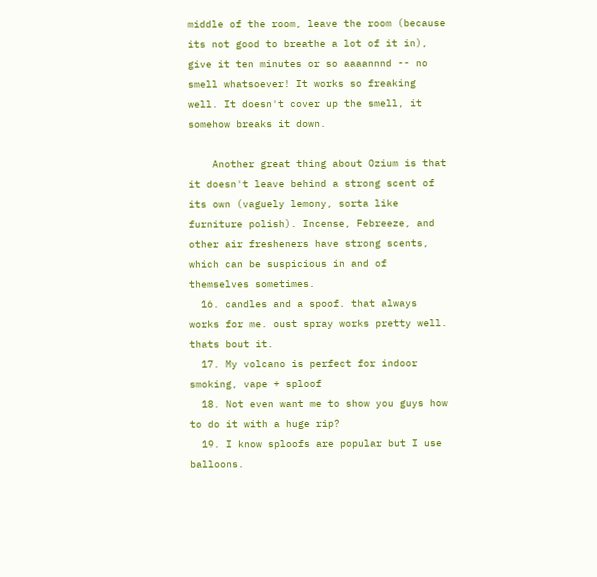middle of the room, leave the room (because its not good to breathe a lot of it in), give it ten minutes or so aaaannnd -- no smell whatsoever! It works so freaking well. It doesn't cover up the smell, it somehow breaks it down.

    Another great thing about Ozium is that it doesn't leave behind a strong scent of its own (vaguely lemony, sorta like furniture polish). Incense, Febreeze, and other air fresheners have strong scents, which can be suspicious in and of themselves sometimes.
  16. candles and a spoof. that always works for me. oust spray works pretty well. thats bout it.
  17. My volcano is perfect for indoor smoking, vape + sploof
  18. Not even want me to show you guys how to do it with a huge rip?
  19. I know sploofs are popular but I use balloons.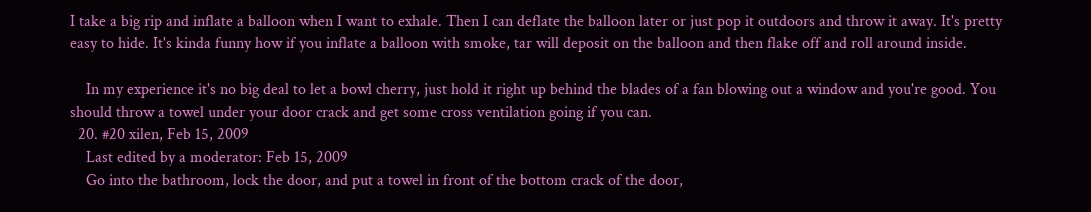I take a big rip and inflate a balloon when I want to exhale. Then I can deflate the balloon later or just pop it outdoors and throw it away. It's pretty easy to hide. It's kinda funny how if you inflate a balloon with smoke, tar will deposit on the balloon and then flake off and roll around inside.

    In my experience it's no big deal to let a bowl cherry, just hold it right up behind the blades of a fan blowing out a window and you're good. You should throw a towel under your door crack and get some cross ventilation going if you can.
  20. #20 xilen, Feb 15, 2009
    Last edited by a moderator: Feb 15, 2009
    Go into the bathroom, lock the door, and put a towel in front of the bottom crack of the door,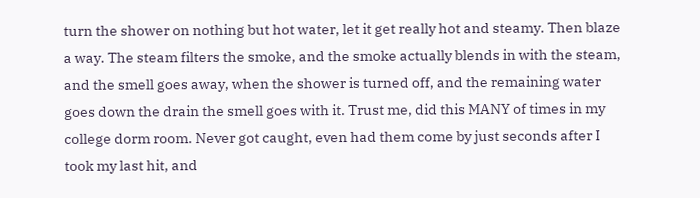turn the shower on nothing but hot water, let it get really hot and steamy. Then blaze a way. The steam filters the smoke, and the smoke actually blends in with the steam, and the smell goes away, when the shower is turned off, and the remaining water goes down the drain the smell goes with it. Trust me, did this MANY of times in my college dorm room. Never got caught, even had them come by just seconds after I took my last hit, and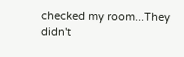checked my room...They didn't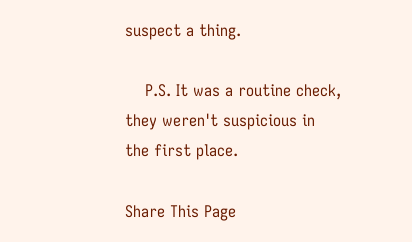suspect a thing.

    P.S. It was a routine check, they weren't suspicious in the first place.

Share This Page